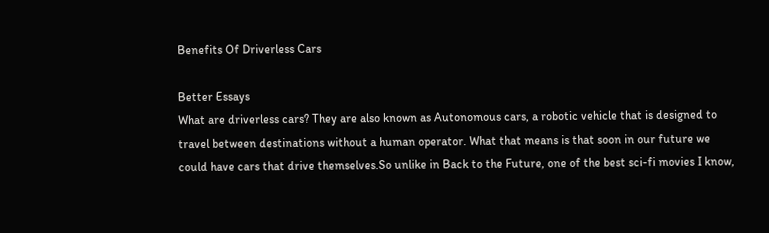Benefits Of Driverless Cars

Better Essays
What are driverless cars? They are also known as Autonomous cars, a robotic vehicle that is designed to travel between destinations without a human operator. What that means is that soon in our future we could have cars that drive themselves.So unlike in Back to the Future, one of the best sci-fi movies I know,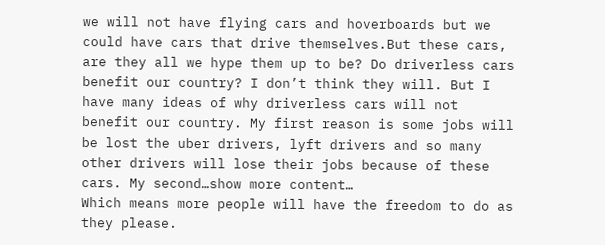we will not have flying cars and hoverboards but we could have cars that drive themselves.But these cars, are they all we hype them up to be? Do driverless cars benefit our country? I don’t think they will. But I have many ideas of why driverless cars will not benefit our country. My first reason is some jobs will be lost the uber drivers, lyft drivers and so many other drivers will lose their jobs because of these cars. My second…show more content…
Which means more people will have the freedom to do as they please.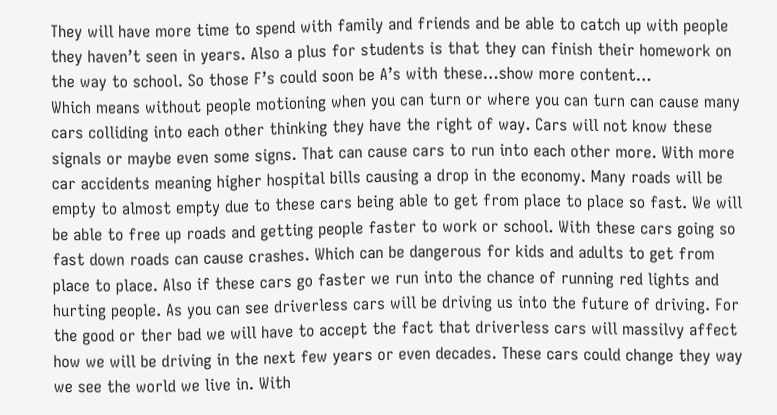They will have more time to spend with family and friends and be able to catch up with people they haven’t seen in years. Also a plus for students is that they can finish their homework on the way to school. So those F’s could soon be A’s with these…show more content…
Which means without people motioning when you can turn or where you can turn can cause many cars colliding into each other thinking they have the right of way. Cars will not know these signals or maybe even some signs. That can cause cars to run into each other more. With more car accidents meaning higher hospital bills causing a drop in the economy. Many roads will be empty to almost empty due to these cars being able to get from place to place so fast. We will be able to free up roads and getting people faster to work or school. With these cars going so fast down roads can cause crashes. Which can be dangerous for kids and adults to get from place to place. Also if these cars go faster we run into the chance of running red lights and hurting people. As you can see driverless cars will be driving us into the future of driving. For the good or ther bad we will have to accept the fact that driverless cars will massilvy affect how we will be driving in the next few years or even decades. These cars could change they way we see the world we live in. With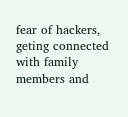fear of hackers, geting connected with family members and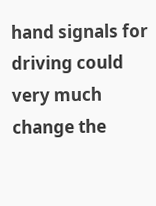hand signals for driving could very much change the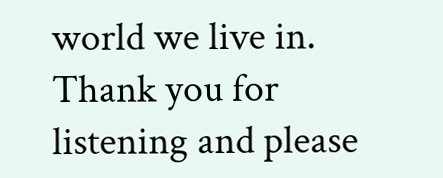world we live in. Thank you for listening and please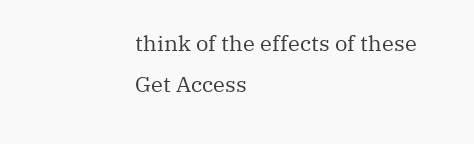think of the effects of these
Get Access